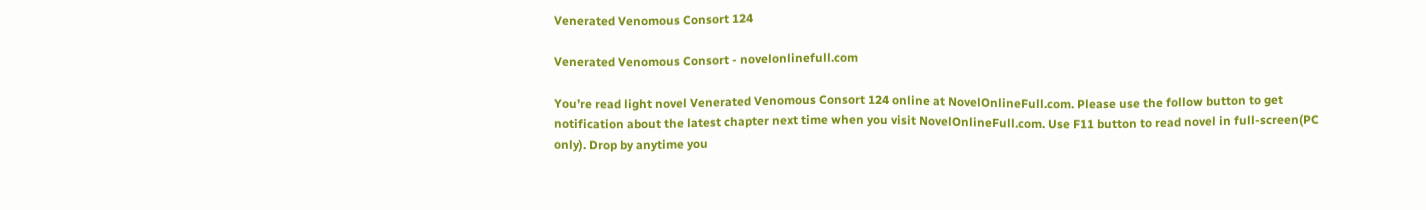Venerated Venomous Consort 124

Venerated Venomous Consort - novelonlinefull.com

You’re read light novel Venerated Venomous Consort 124 online at NovelOnlineFull.com. Please use the follow button to get notification about the latest chapter next time when you visit NovelOnlineFull.com. Use F11 button to read novel in full-screen(PC only). Drop by anytime you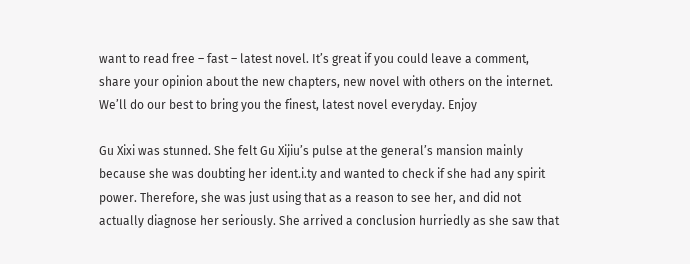want to read free – fast – latest novel. It’s great if you could leave a comment, share your opinion about the new chapters, new novel with others on the internet. We’ll do our best to bring you the finest, latest novel everyday. Enjoy

Gu Xixi was stunned. She felt Gu Xijiu’s pulse at the general’s mansion mainly because she was doubting her ident.i.ty and wanted to check if she had any spirit power. Therefore, she was just using that as a reason to see her, and did not actually diagnose her seriously. She arrived a conclusion hurriedly as she saw that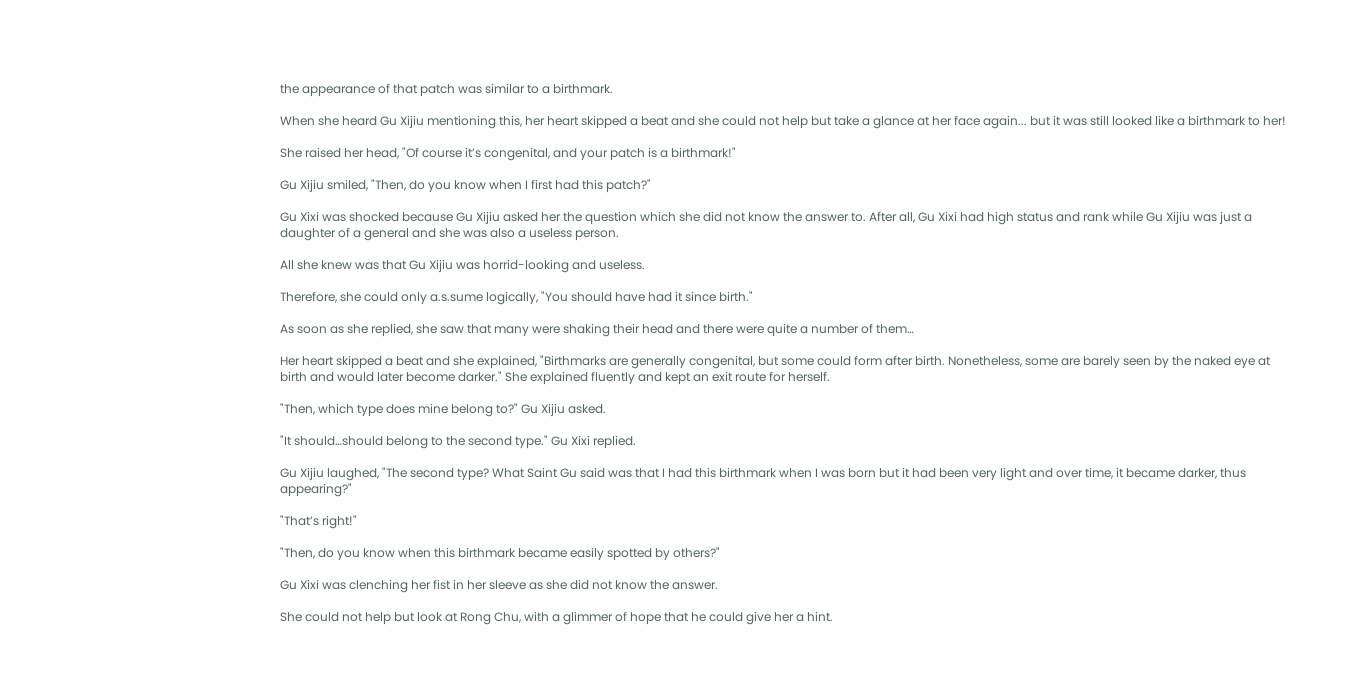the appearance of that patch was similar to a birthmark.

When she heard Gu Xijiu mentioning this, her heart skipped a beat and she could not help but take a glance at her face again... but it was still looked like a birthmark to her!

She raised her head, "Of course it’s congenital, and your patch is a birthmark!"

Gu Xijiu smiled, "Then, do you know when I first had this patch?"

Gu Xixi was shocked because Gu Xijiu asked her the question which she did not know the answer to. After all, Gu Xixi had high status and rank while Gu Xijiu was just a daughter of a general and she was also a useless person.

All she knew was that Gu Xijiu was horrid-looking and useless.

Therefore, she could only a.s.sume logically, "You should have had it since birth."

As soon as she replied, she saw that many were shaking their head and there were quite a number of them…

Her heart skipped a beat and she explained, "Birthmarks are generally congenital, but some could form after birth. Nonetheless, some are barely seen by the naked eye at birth and would later become darker." She explained fluently and kept an exit route for herself.

"Then, which type does mine belong to?" Gu Xijiu asked.

"It should…should belong to the second type." Gu Xixi replied.

Gu Xijiu laughed, "The second type? What Saint Gu said was that I had this birthmark when I was born but it had been very light and over time, it became darker, thus appearing?"

"That’s right!"

"Then, do you know when this birthmark became easily spotted by others?"

Gu Xixi was clenching her fist in her sleeve as she did not know the answer.

She could not help but look at Rong Chu, with a glimmer of hope that he could give her a hint.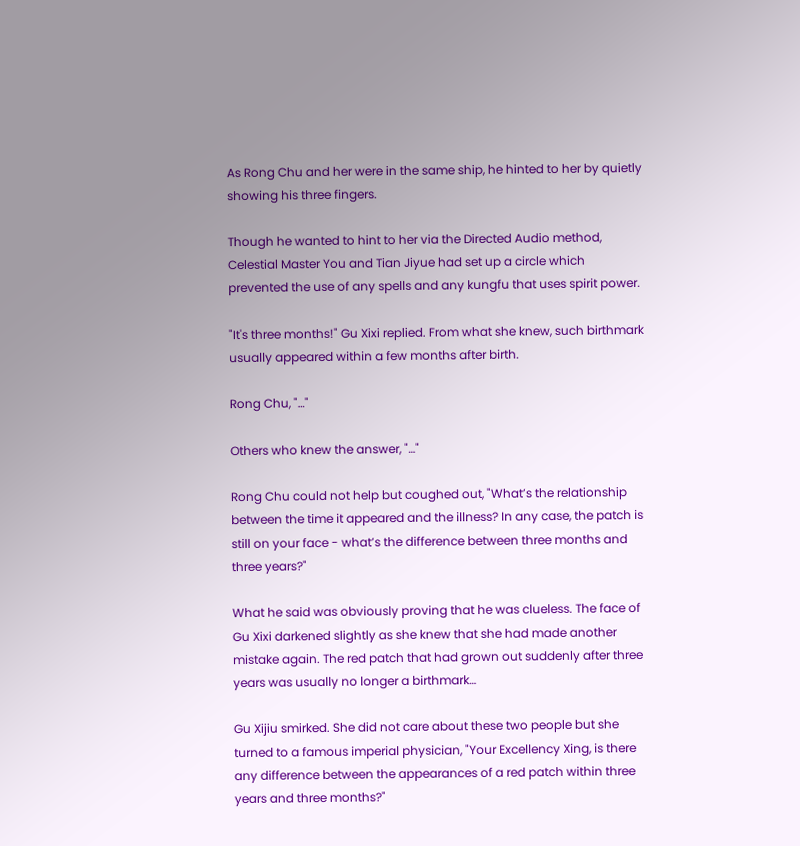As Rong Chu and her were in the same ship, he hinted to her by quietly showing his three fingers.

Though he wanted to hint to her via the Directed Audio method, Celestial Master You and Tian Jiyue had set up a circle which prevented the use of any spells and any kungfu that uses spirit power.

"It's three months!" Gu Xixi replied. From what she knew, such birthmark usually appeared within a few months after birth.

Rong Chu, "…"

Others who knew the answer, "…"

Rong Chu could not help but coughed out, "What’s the relationship between the time it appeared and the illness? In any case, the patch is still on your face - what’s the difference between three months and three years?"

What he said was obviously proving that he was clueless. The face of Gu Xixi darkened slightly as she knew that she had made another mistake again. The red patch that had grown out suddenly after three years was usually no longer a birthmark…

Gu Xijiu smirked. She did not care about these two people but she turned to a famous imperial physician, "Your Excellency Xing, is there any difference between the appearances of a red patch within three years and three months?"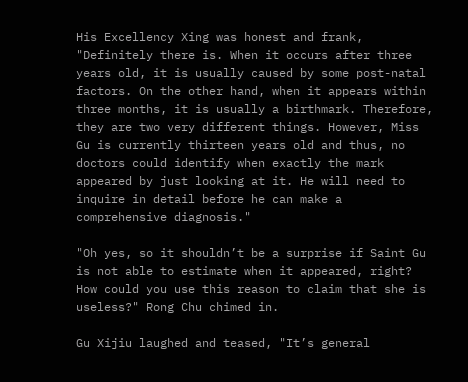His Excellency Xing was honest and frank, "Definitely there is. When it occurs after three years old, it is usually caused by some post-natal factors. On the other hand, when it appears within three months, it is usually a birthmark. Therefore, they are two very different things. However, Miss Gu is currently thirteen years old and thus, no doctors could identify when exactly the mark appeared by just looking at it. He will need to inquire in detail before he can make a comprehensive diagnosis."

"Oh yes, so it shouldn’t be a surprise if Saint Gu is not able to estimate when it appeared, right? How could you use this reason to claim that she is useless?" Rong Chu chimed in.

Gu Xijiu laughed and teased, "It’s general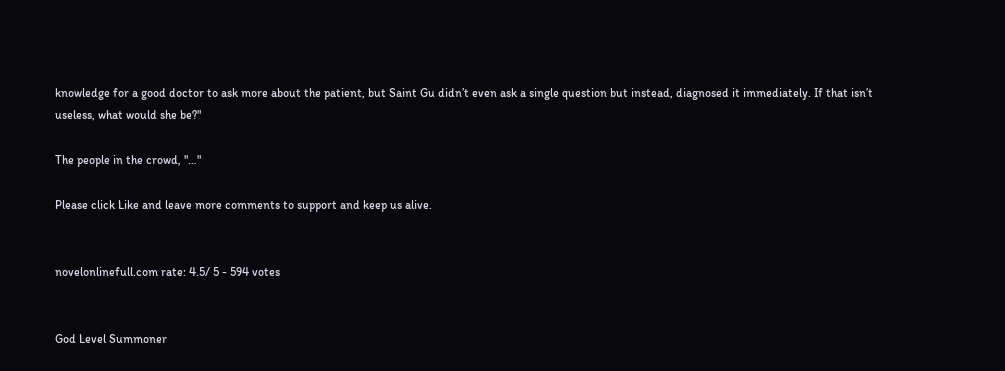knowledge for a good doctor to ask more about the patient, but Saint Gu didn’t even ask a single question but instead, diagnosed it immediately. If that isn’t useless, what would she be?"

The people in the crowd, "…"

Please click Like and leave more comments to support and keep us alive.


novelonlinefull.com rate: 4.5/ 5 - 594 votes


God Level Summoner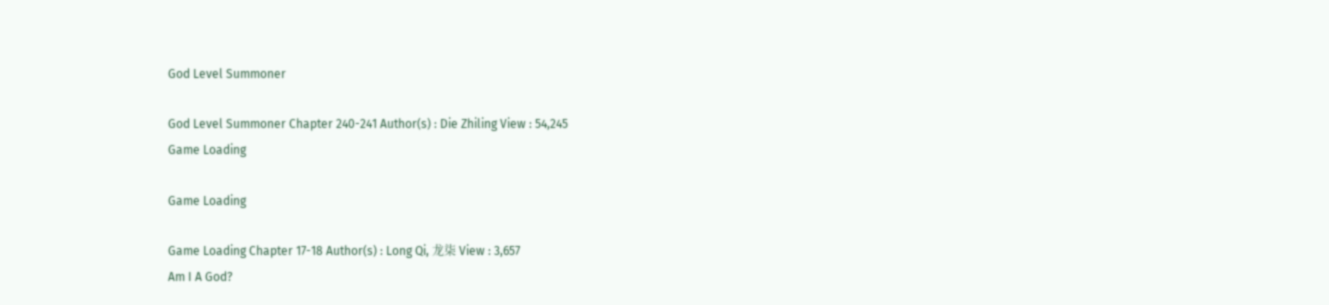God Level Summoner

God Level Summoner Chapter 240-241 Author(s) : Die Zhiling View : 54,245
Game Loading

Game Loading

Game Loading Chapter 17-18 Author(s) : Long Qi, 龙柒 View : 3,657
Am I A God?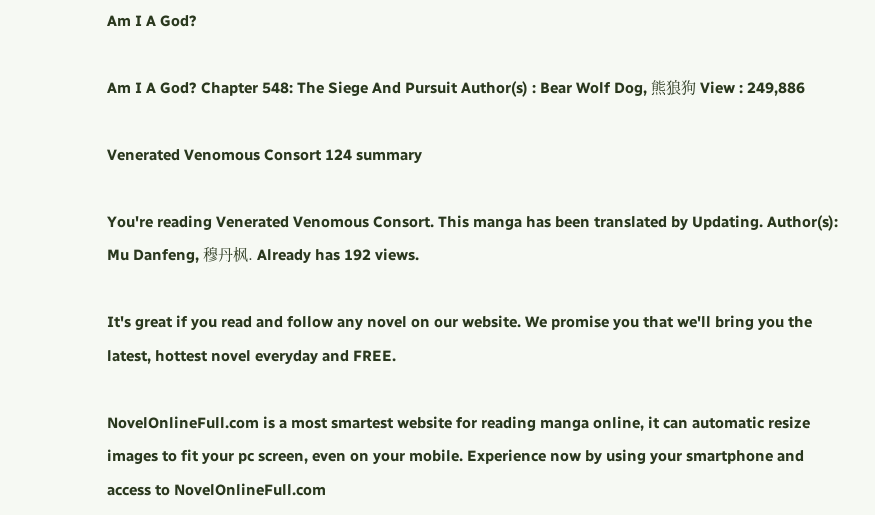Am I A God?

Am I A God? Chapter 548: The Siege And Pursuit Author(s) : Bear Wolf Dog, 熊狼狗 View : 249,886

Venerated Venomous Consort 124 summary

You're reading Venerated Venomous Consort. This manga has been translated by Updating. Author(s): Mu Danfeng, 穆丹枫. Already has 192 views.

It's great if you read and follow any novel on our website. We promise you that we'll bring you the latest, hottest novel everyday and FREE.

NovelOnlineFull.com is a most smartest website for reading manga online, it can automatic resize images to fit your pc screen, even on your mobile. Experience now by using your smartphone and access to NovelOnlineFull.com